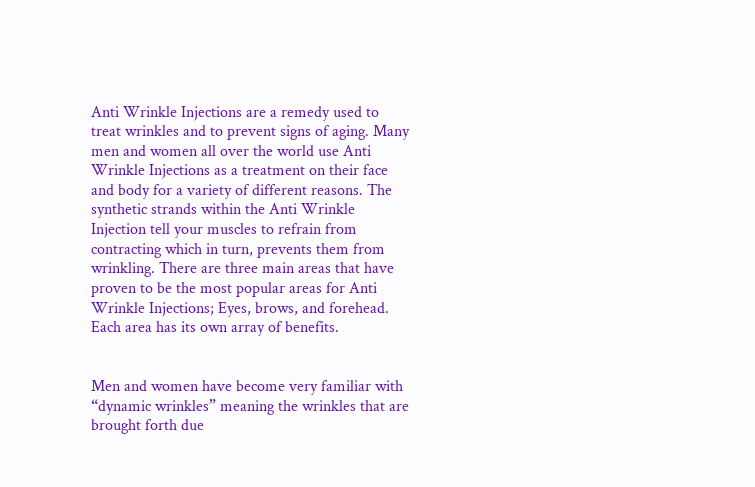Anti Wrinkle Injections are a remedy used to treat wrinkles and to prevent signs of aging. Many men and women all over the world use Anti Wrinkle Injections as a treatment on their face and body for a variety of different reasons. The synthetic strands within the Anti Wrinkle Injection tell your muscles to refrain from contracting which in turn, prevents them from wrinkling. There are three main areas that have proven to be the most popular areas for Anti Wrinkle Injections; Eyes, brows, and forehead. Each area has its own array of benefits.


Men and women have become very familiar with “dynamic wrinkles” meaning the wrinkles that are brought forth due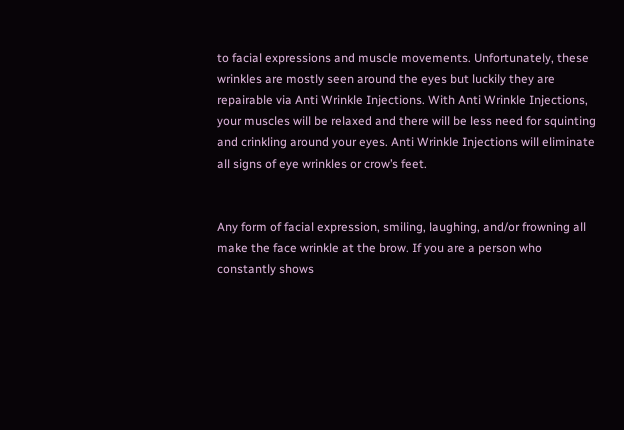to facial expressions and muscle movements. Unfortunately, these wrinkles are mostly seen around the eyes but luckily they are repairable via Anti Wrinkle Injections. With Anti Wrinkle Injections, your muscles will be relaxed and there will be less need for squinting and crinkling around your eyes. Anti Wrinkle Injections will eliminate all signs of eye wrinkles or crow’s feet.


Any form of facial expression, smiling, laughing, and/or frowning all make the face wrinkle at the brow. If you are a person who constantly shows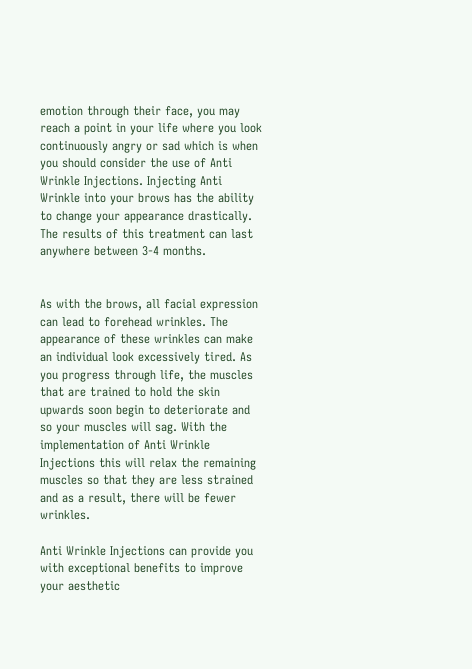emotion through their face, you may reach a point in your life where you look continuously angry or sad which is when you should consider the use of Anti Wrinkle Injections. Injecting Anti Wrinkle into your brows has the ability to change your appearance drastically. The results of this treatment can last anywhere between 3-4 months.


As with the brows, all facial expression can lead to forehead wrinkles. The appearance of these wrinkles can make an individual look excessively tired. As you progress through life, the muscles that are trained to hold the skin upwards soon begin to deteriorate and so your muscles will sag. With the implementation of Anti Wrinkle Injections this will relax the remaining muscles so that they are less strained and as a result, there will be fewer wrinkles.

Anti Wrinkle Injections can provide you with exceptional benefits to improve your aesthetic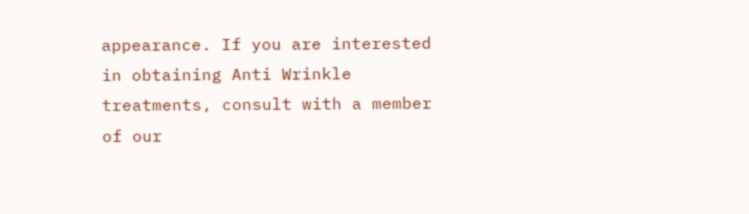appearance. If you are interested in obtaining Anti Wrinkle treatments, consult with a member of our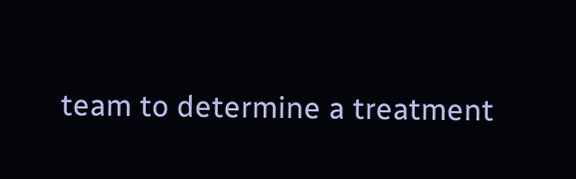team to determine a treatment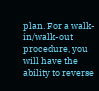plan. For a walk-in/walk-out procedure, you will have the ability to reverse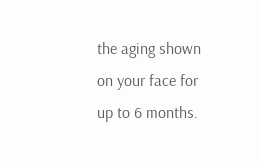the aging shown on your face for up to 6 months.